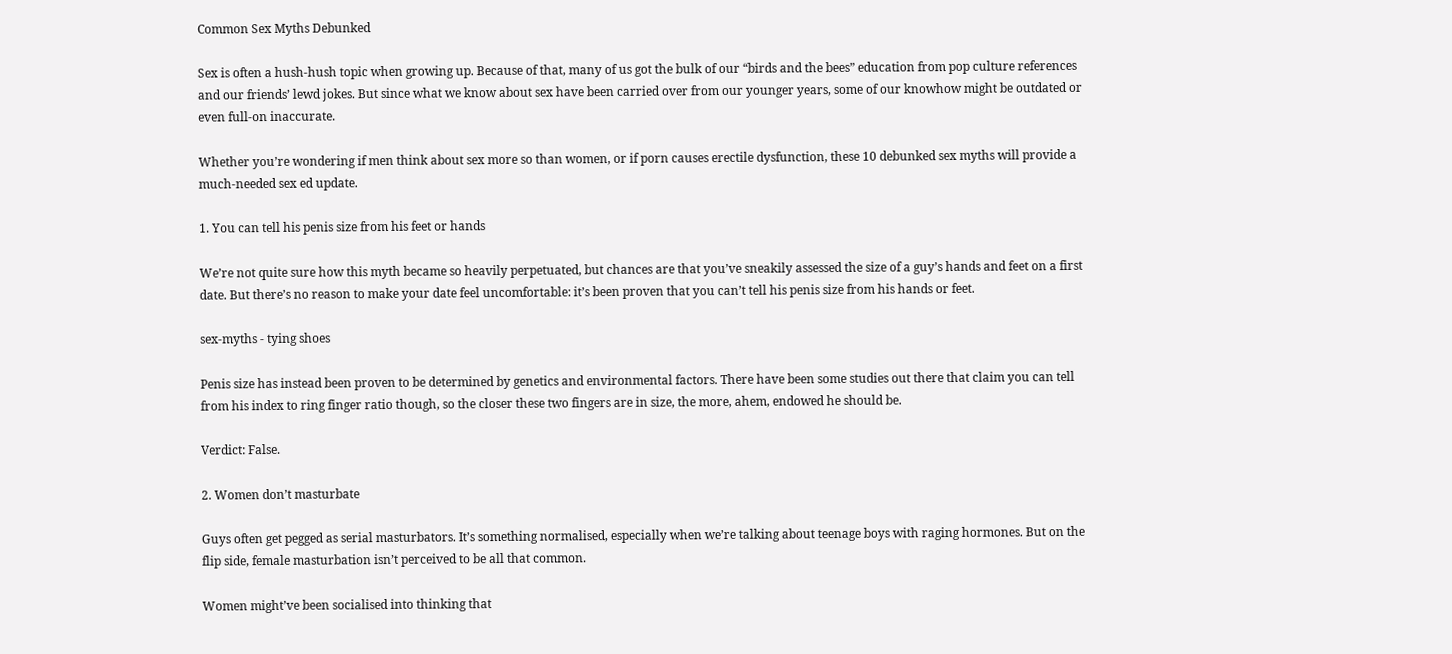Common Sex Myths Debunked

Sex is often a hush-hush topic when growing up. Because of that, many of us got the bulk of our “birds and the bees” education from pop culture references and our friends’ lewd jokes. But since what we know about sex have been carried over from our younger years, some of our knowhow might be outdated or even full-on inaccurate.

Whether you’re wondering if men think about sex more so than women, or if porn causes erectile dysfunction, these 10 debunked sex myths will provide a much-needed sex ed update.

1. You can tell his penis size from his feet or hands

We’re not quite sure how this myth became so heavily perpetuated, but chances are that you’ve sneakily assessed the size of a guy’s hands and feet on a first date. But there’s no reason to make your date feel uncomfortable: it’s been proven that you can’t tell his penis size from his hands or feet.

sex-myths - tying shoes

Penis size has instead been proven to be determined by genetics and environmental factors. There have been some studies out there that claim you can tell from his index to ring finger ratio though, so the closer these two fingers are in size, the more, ahem, endowed he should be.

Verdict: False.

2. Women don’t masturbate

Guys often get pegged as serial masturbators. It’s something normalised, especially when we’re talking about teenage boys with raging hormones. But on the flip side, female masturbation isn’t perceived to be all that common.

Women might’ve been socialised into thinking that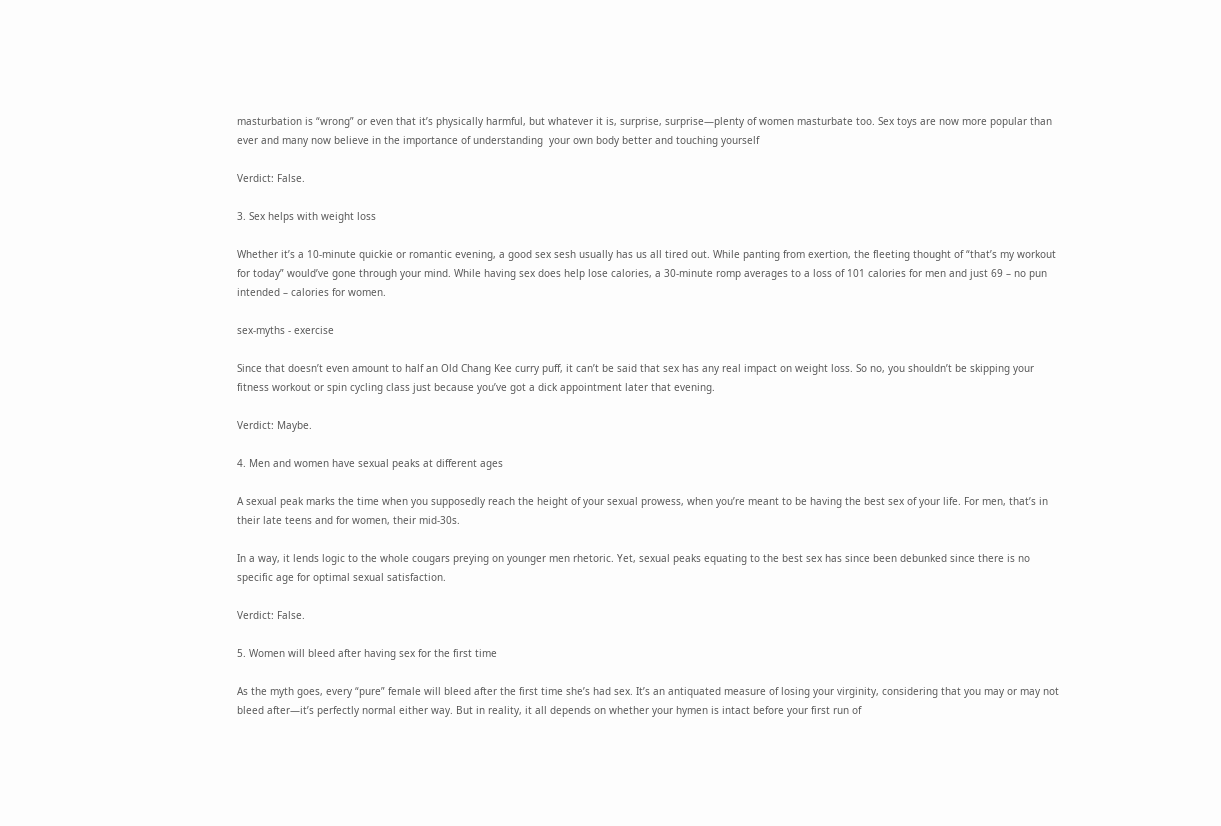masturbation is “wrong” or even that it’s physically harmful, but whatever it is, surprise, surprise—plenty of women masturbate too. Sex toys are now more popular than ever and many now believe in the importance of understanding  your own body better and touching yourself

Verdict: False.

3. Sex helps with weight loss

Whether it’s a 10-minute quickie or romantic evening, a good sex sesh usually has us all tired out. While panting from exertion, the fleeting thought of “that’s my workout for today” would’ve gone through your mind. While having sex does help lose calories, a 30-minute romp averages to a loss of 101 calories for men and just 69 – no pun intended – calories for women.

sex-myths - exercise

Since that doesn’t even amount to half an Old Chang Kee curry puff, it can’t be said that sex has any real impact on weight loss. So no, you shouldn’t be skipping your fitness workout or spin cycling class just because you’ve got a dick appointment later that evening.

Verdict: Maybe.

4. Men and women have sexual peaks at different ages

A sexual peak marks the time when you supposedly reach the height of your sexual prowess, when you’re meant to be having the best sex of your life. For men, that’s in their late teens and for women, their mid-30s.

In a way, it lends logic to the whole cougars preying on younger men rhetoric. Yet, sexual peaks equating to the best sex has since been debunked since there is no specific age for optimal sexual satisfaction.

Verdict: False.

5. Women will bleed after having sex for the first time

As the myth goes, every “pure” female will bleed after the first time she’s had sex. It’s an antiquated measure of losing your virginity, considering that you may or may not bleed after—it’s perfectly normal either way. But in reality, it all depends on whether your hymen is intact before your first run of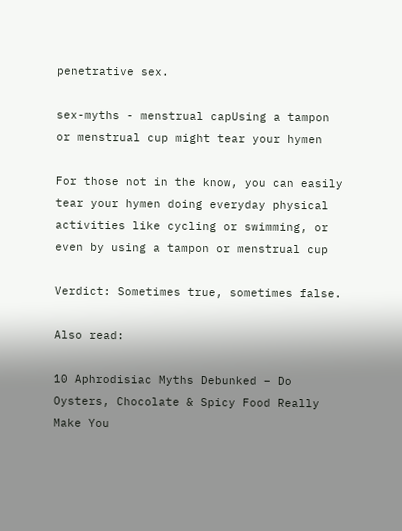penetrative sex.

sex-myths - menstrual capUsing a tampon or menstrual cup might tear your hymen

For those not in the know, you can easily tear your hymen doing everyday physical activities like cycling or swimming, or even by using a tampon or menstrual cup

Verdict: Sometimes true, sometimes false.

Also read:

10 Aphrodisiac Myths Debunked – Do Oysters, Chocolate & Spicy Food Really Make You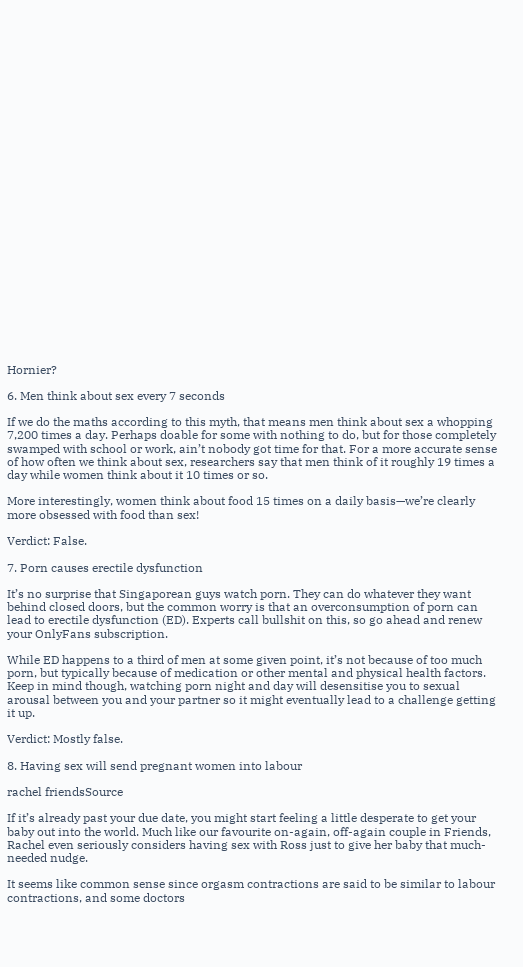Hornier?

6. Men think about sex every 7 seconds

If we do the maths according to this myth, that means men think about sex a whopping 7,200 times a day. Perhaps doable for some with nothing to do, but for those completely swamped with school or work, ain’t nobody got time for that. For a more accurate sense of how often we think about sex, researchers say that men think of it roughly 19 times a day while women think about it 10 times or so.

More interestingly, women think about food 15 times on a daily basis—we’re clearly more obsessed with food than sex!

Verdict: False.

7. Porn causes erectile dysfunction

It’s no surprise that Singaporean guys watch porn. They can do whatever they want behind closed doors, but the common worry is that an overconsumption of porn can lead to erectile dysfunction (ED). Experts call bullshit on this, so go ahead and renew your OnlyFans subscription.

While ED happens to a third of men at some given point, it’s not because of too much porn, but typically because of medication or other mental and physical health factors. Keep in mind though, watching porn night and day will desensitise you to sexual arousal between you and your partner so it might eventually lead to a challenge getting it up.

Verdict: Mostly false.

8. Having sex will send pregnant women into labour

rachel friendsSource

If it’s already past your due date, you might start feeling a little desperate to get your baby out into the world. Much like our favourite on-again, off-again couple in Friends, Rachel even seriously considers having sex with Ross just to give her baby that much-needed nudge.

It seems like common sense since orgasm contractions are said to be similar to labour contractions, and some doctors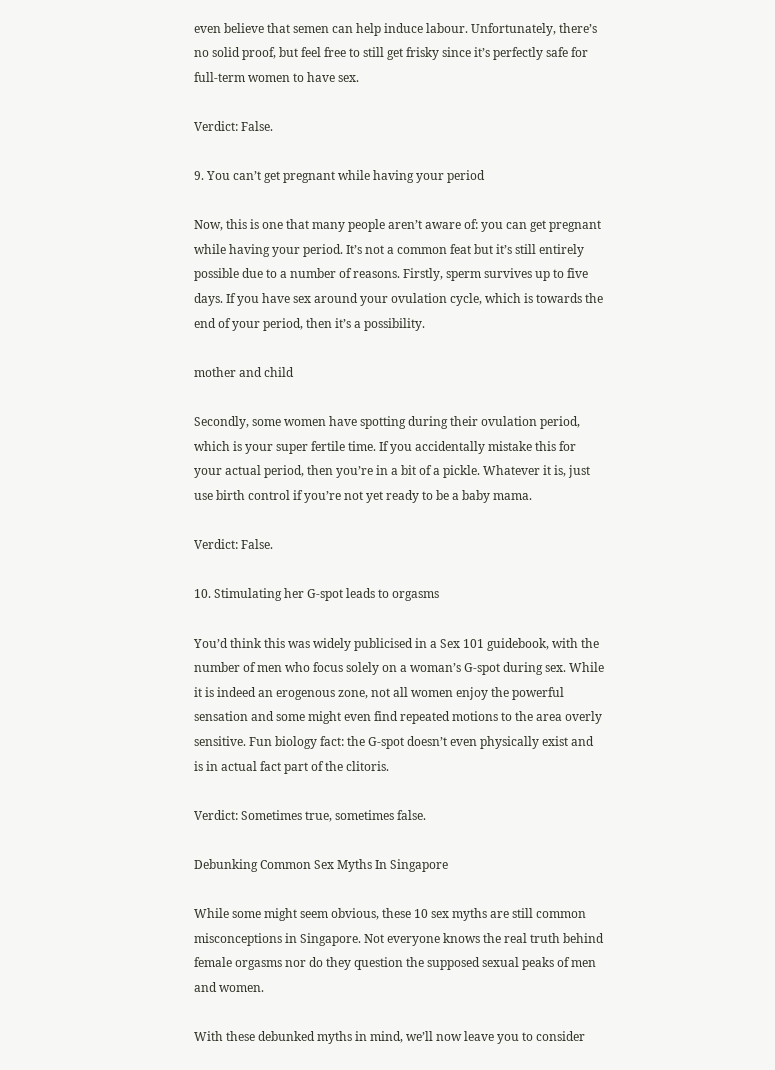even believe that semen can help induce labour. Unfortunately, there’s no solid proof, but feel free to still get frisky since it’s perfectly safe for full-term women to have sex.

Verdict: False.

9. You can’t get pregnant while having your period

Now, this is one that many people aren’t aware of: you can get pregnant while having your period. It’s not a common feat but it’s still entirely possible due to a number of reasons. Firstly, sperm survives up to five days. If you have sex around your ovulation cycle, which is towards the end of your period, then it’s a possibility.

mother and child

Secondly, some women have spotting during their ovulation period, which is your super fertile time. If you accidentally mistake this for your actual period, then you’re in a bit of a pickle. Whatever it is, just use birth control if you’re not yet ready to be a baby mama.

Verdict: False.

10. Stimulating her G-spot leads to orgasms

You’d think this was widely publicised in a Sex 101 guidebook, with the number of men who focus solely on a woman’s G-spot during sex. While it is indeed an erogenous zone, not all women enjoy the powerful sensation and some might even find repeated motions to the area overly sensitive. Fun biology fact: the G-spot doesn’t even physically exist and is in actual fact part of the clitoris.

Verdict: Sometimes true, sometimes false.

Debunking Common Sex Myths In Singapore

While some might seem obvious, these 10 sex myths are still common misconceptions in Singapore. Not everyone knows the real truth behind female orgasms nor do they question the supposed sexual peaks of men and women.

With these debunked myths in mind, we’ll now leave you to consider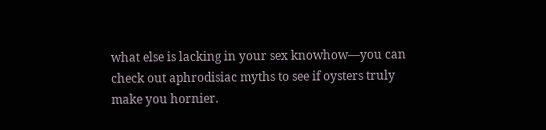what else is lacking in your sex knowhow—you can check out aphrodisiac myths to see if oysters truly make you hornier.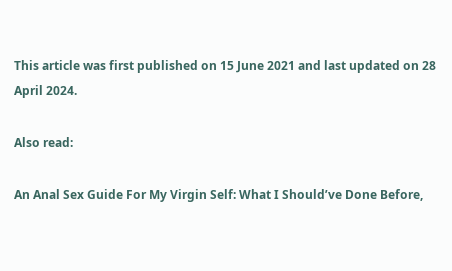This article was first published on 15 June 2021 and last updated on 28 April 2024.

Also read:

An Anal Sex Guide For My Virgin Self: What I Should’ve Done Before,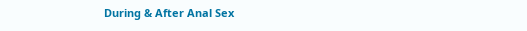During & After Anal Sex